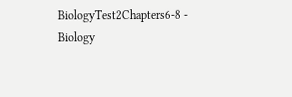BiologyTest2Chapters6-8 - Biology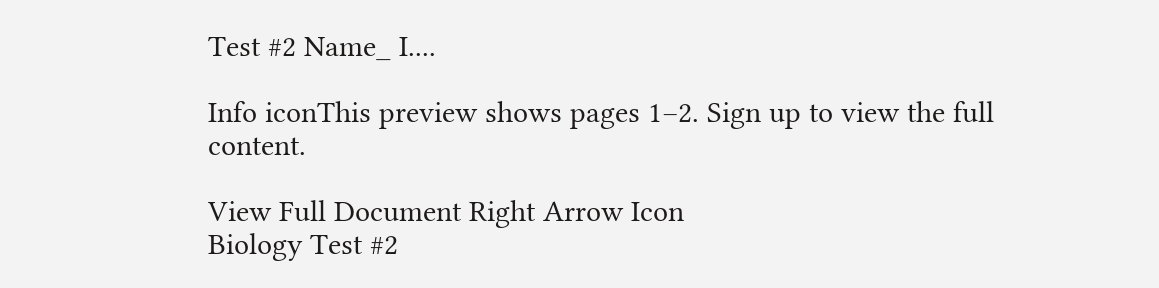Test #2 Name_ I....

Info iconThis preview shows pages 1–2. Sign up to view the full content.

View Full Document Right Arrow Icon
Biology Test #2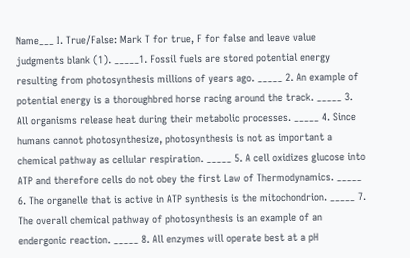Name___ I. True/False: Mark T for true, F for false and leave value judgments blank (1). _____1. Fossil fuels are stored potential energy resulting from photosynthesis millions of years ago. _____ 2. An example of potential energy is a thoroughbred horse racing around the track. _____ 3. All organisms release heat during their metabolic processes. _____ 4. Since humans cannot photosynthesize, photosynthesis is not as important a chemical pathway as cellular respiration. _____ 5. A cell oxidizes glucose into ATP and therefore cells do not obey the first Law of Thermodynamics. _____ 6. The organelle that is active in ATP synthesis is the mitochondrion. _____ 7. The overall chemical pathway of photosynthesis is an example of an endergonic reaction. _____ 8. All enzymes will operate best at a pH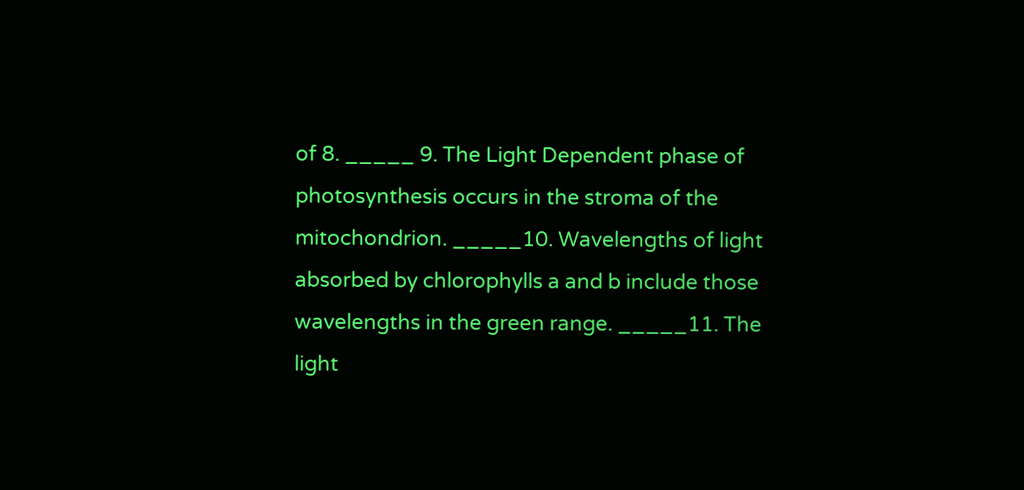of 8. _____ 9. The Light Dependent phase of photosynthesis occurs in the stroma of the mitochondrion. _____10. Wavelengths of light absorbed by chlorophylls a and b include those wavelengths in the green range. _____11. The light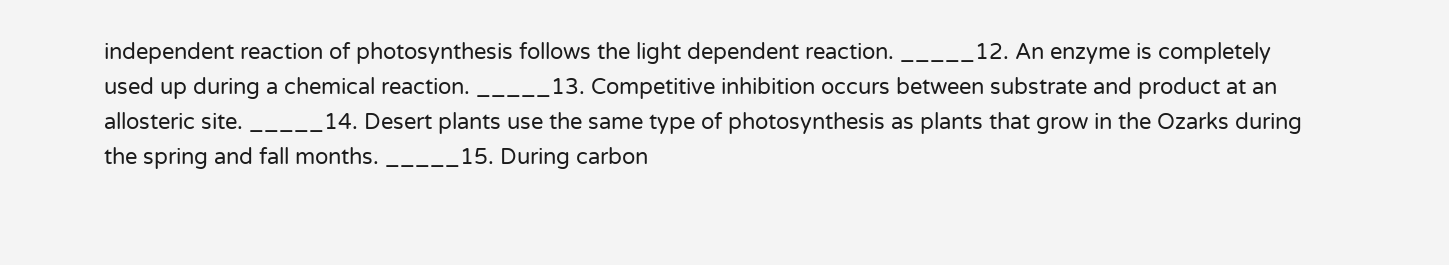independent reaction of photosynthesis follows the light dependent reaction. _____12. An enzyme is completely used up during a chemical reaction. _____13. Competitive inhibition occurs between substrate and product at an allosteric site. _____14. Desert plants use the same type of photosynthesis as plants that grow in the Ozarks during the spring and fall months. _____15. During carbon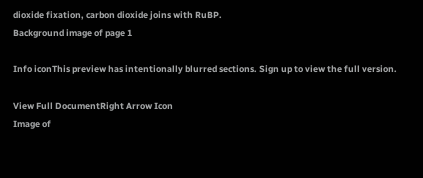dioxide fixation, carbon dioxide joins with RuBP.
Background image of page 1

Info iconThis preview has intentionally blurred sections. Sign up to view the full version.

View Full DocumentRight Arrow Icon
Image of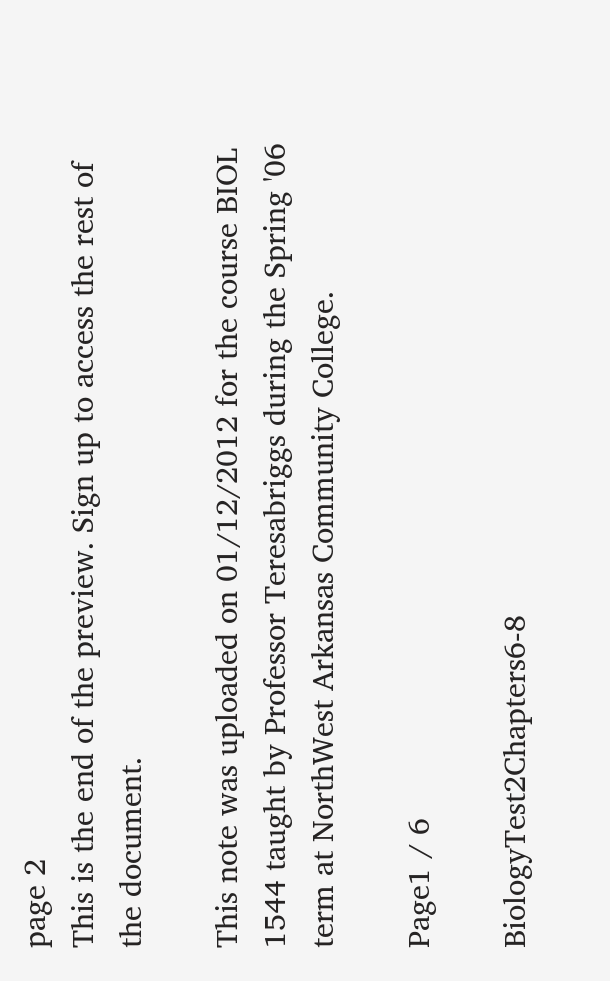page 2
This is the end of the preview. Sign up to access the rest of the document.

This note was uploaded on 01/12/2012 for the course BIOL 1544 taught by Professor Teresabriggs during the Spring '06 term at NorthWest Arkansas Community College.

Page1 / 6

BiologyTest2Chapters6-8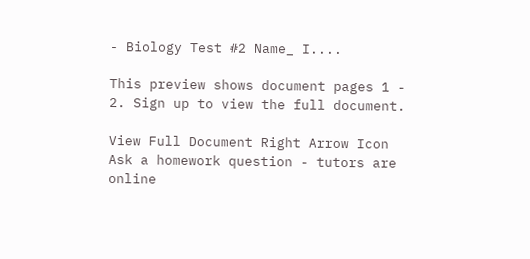- Biology Test #2 Name_ I....

This preview shows document pages 1 - 2. Sign up to view the full document.

View Full Document Right Arrow Icon
Ask a homework question - tutors are online